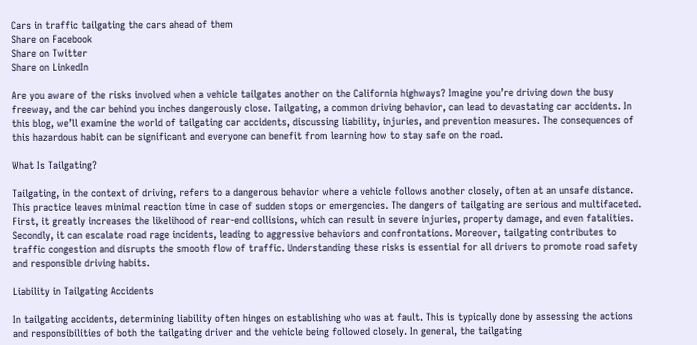Cars in traffic tailgating the cars ahead of them
Share on Facebook
Share on Twitter
Share on LinkedIn

Are you aware of the risks involved when a vehicle tailgates another on the California highways? Imagine you’re driving down the busy freeway, and the car behind you inches dangerously close. Tailgating, a common driving behavior, can lead to devastating car accidents. In this blog, we’ll examine the world of tailgating car accidents, discussing liability, injuries, and prevention measures. The consequences of this hazardous habit can be significant and everyone can benefit from learning how to stay safe on the road.

What Is Tailgating?

Tailgating, in the context of driving, refers to a dangerous behavior where a vehicle follows another closely, often at an unsafe distance. This practice leaves minimal reaction time in case of sudden stops or emergencies. The dangers of tailgating are serious and multifaceted. First, it greatly increases the likelihood of rear-end collisions, which can result in severe injuries, property damage, and even fatalities. Secondly, it can escalate road rage incidents, leading to aggressive behaviors and confrontations. Moreover, tailgating contributes to traffic congestion and disrupts the smooth flow of traffic. Understanding these risks is essential for all drivers to promote road safety and responsible driving habits.

Liability in Tailgating Accidents

In tailgating accidents, determining liability often hinges on establishing who was at fault. This is typically done by assessing the actions and responsibilities of both the tailgating driver and the vehicle being followed closely. In general, the tailgating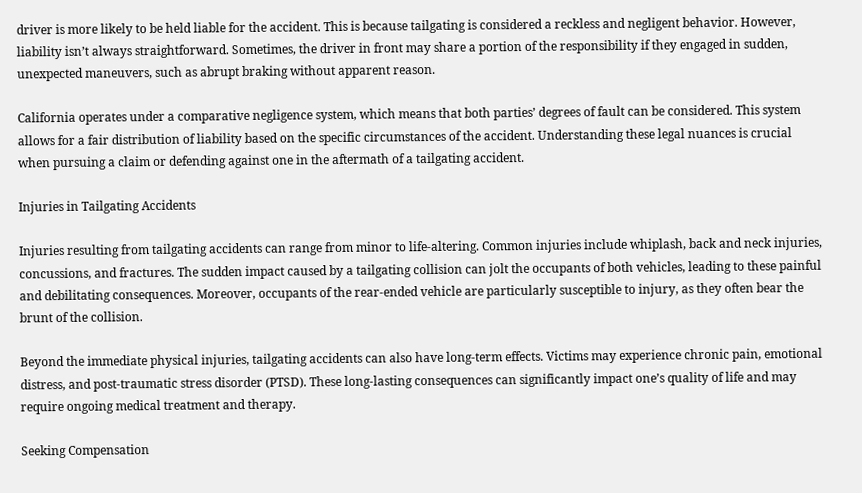driver is more likely to be held liable for the accident. This is because tailgating is considered a reckless and negligent behavior. However, liability isn’t always straightforward. Sometimes, the driver in front may share a portion of the responsibility if they engaged in sudden, unexpected maneuvers, such as abrupt braking without apparent reason.

California operates under a comparative negligence system, which means that both parties’ degrees of fault can be considered. This system allows for a fair distribution of liability based on the specific circumstances of the accident. Understanding these legal nuances is crucial when pursuing a claim or defending against one in the aftermath of a tailgating accident.

Injuries in Tailgating Accidents

Injuries resulting from tailgating accidents can range from minor to life-altering. Common injuries include whiplash, back and neck injuries, concussions, and fractures. The sudden impact caused by a tailgating collision can jolt the occupants of both vehicles, leading to these painful and debilitating consequences. Moreover, occupants of the rear-ended vehicle are particularly susceptible to injury, as they often bear the brunt of the collision.

Beyond the immediate physical injuries, tailgating accidents can also have long-term effects. Victims may experience chronic pain, emotional distress, and post-traumatic stress disorder (PTSD). These long-lasting consequences can significantly impact one’s quality of life and may require ongoing medical treatment and therapy.

Seeking Compensation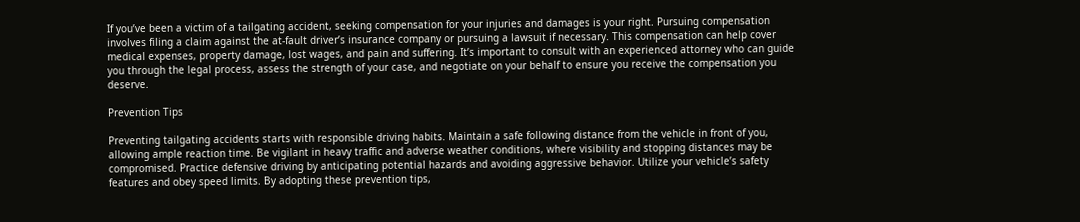If you’ve been a victim of a tailgating accident, seeking compensation for your injuries and damages is your right. Pursuing compensation involves filing a claim against the at-fault driver’s insurance company or pursuing a lawsuit if necessary. This compensation can help cover medical expenses, property damage, lost wages, and pain and suffering. It’s important to consult with an experienced attorney who can guide you through the legal process, assess the strength of your case, and negotiate on your behalf to ensure you receive the compensation you deserve.

Prevention Tips

Preventing tailgating accidents starts with responsible driving habits. Maintain a safe following distance from the vehicle in front of you, allowing ample reaction time. Be vigilant in heavy traffic and adverse weather conditions, where visibility and stopping distances may be compromised. Practice defensive driving by anticipating potential hazards and avoiding aggressive behavior. Utilize your vehicle’s safety features and obey speed limits. By adopting these prevention tips,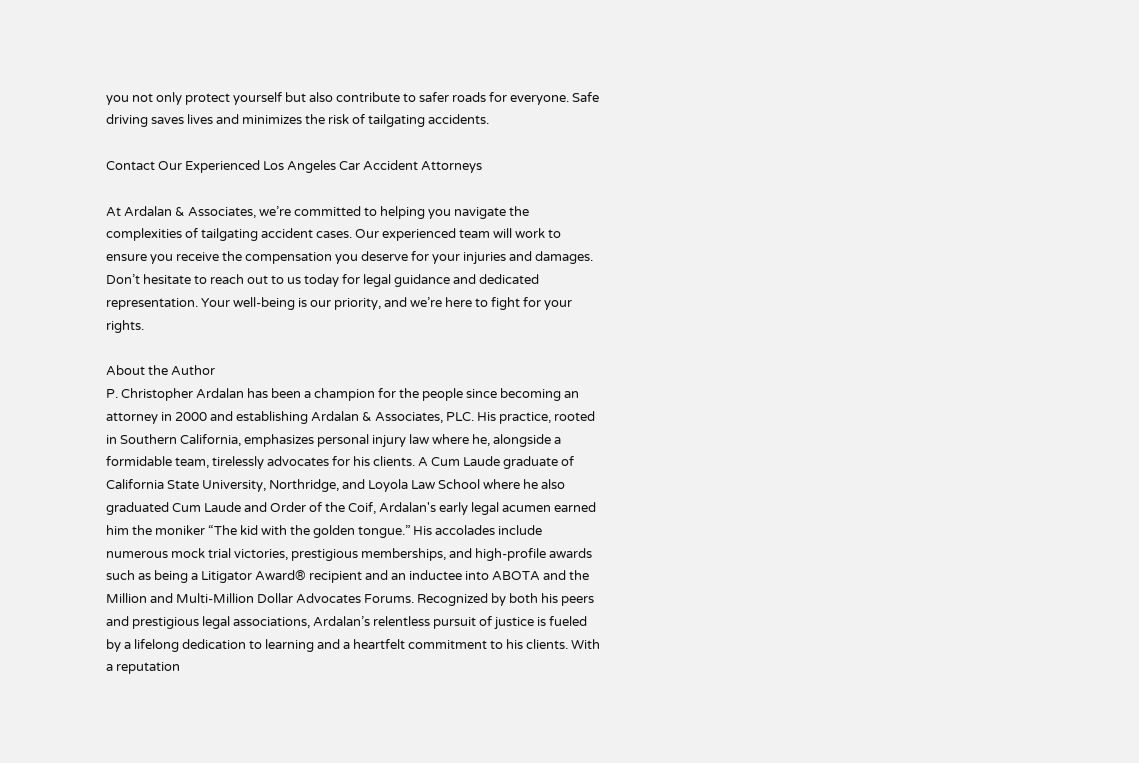you not only protect yourself but also contribute to safer roads for everyone. Safe driving saves lives and minimizes the risk of tailgating accidents.

Contact Our Experienced Los Angeles Car Accident Attorneys

At Ardalan & Associates, we’re committed to helping you navigate the complexities of tailgating accident cases. Our experienced team will work to ensure you receive the compensation you deserve for your injuries and damages. Don’t hesitate to reach out to us today for legal guidance and dedicated representation. Your well-being is our priority, and we’re here to fight for your rights.

About the Author
P. Christopher Ardalan has been a champion for the people since becoming an attorney in 2000 and establishing Ardalan & Associates, PLC. His practice, rooted in Southern California, emphasizes personal injury law where he, alongside a formidable team, tirelessly advocates for his clients. A Cum Laude graduate of California State University, Northridge, and Loyola Law School where he also graduated Cum Laude and Order of the Coif, Ardalan's early legal acumen earned him the moniker “The kid with the golden tongue.” His accolades include numerous mock trial victories, prestigious memberships, and high-profile awards such as being a Litigator Award® recipient and an inductee into ABOTA and the Million and Multi-Million Dollar Advocates Forums. Recognized by both his peers and prestigious legal associations, Ardalan’s relentless pursuit of justice is fueled by a lifelong dedication to learning and a heartfelt commitment to his clients. With a reputation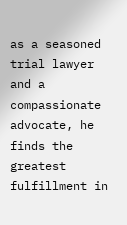as a seasoned trial lawyer and a compassionate advocate, he finds the greatest fulfillment in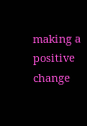making a positive change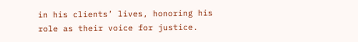in his clients’ lives, honoring his role as their voice for justice.